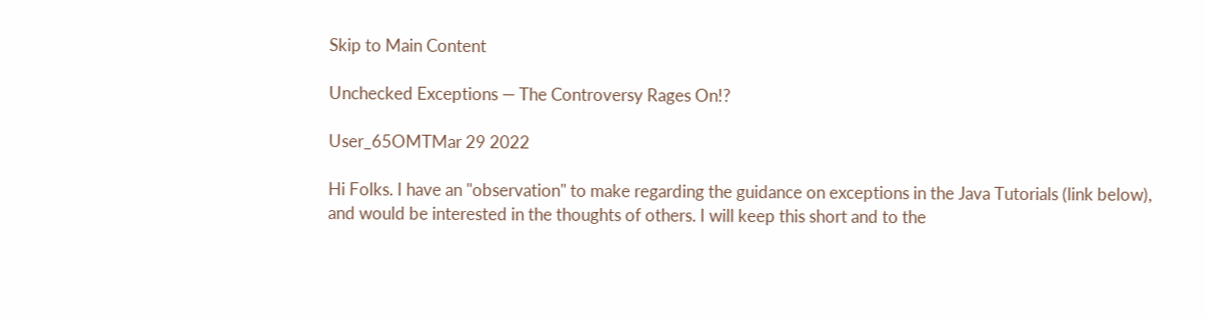Skip to Main Content

Unchecked Exceptions — The Controversy Rages On!?

User_65OMTMar 29 2022

Hi Folks. I have an "observation" to make regarding the guidance on exceptions in the Java Tutorials (link below), and would be interested in the thoughts of others. I will keep this short and to the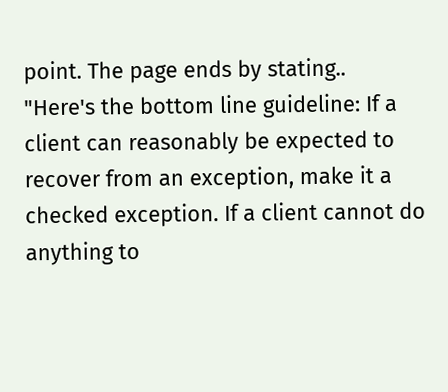point. The page ends by stating..
"Here's the bottom line guideline: If a client can reasonably be expected to recover from an exception, make it a checked exception. If a client cannot do anything to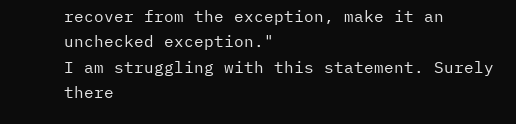recover from the exception, make it an unchecked exception."
I am struggling with this statement. Surely there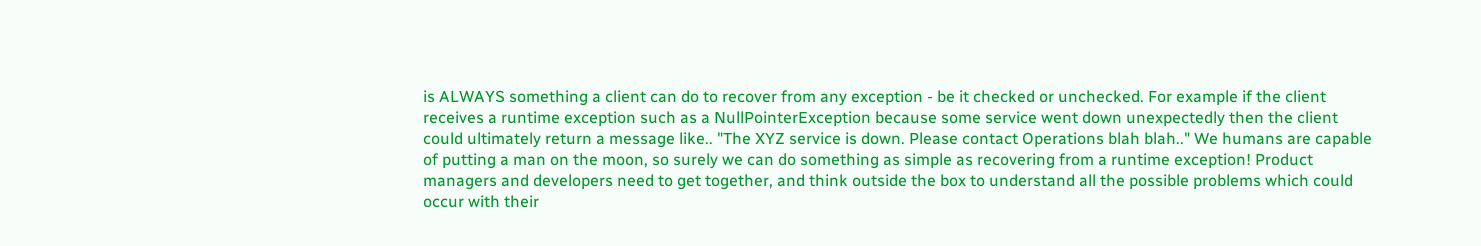is ALWAYS something a client can do to recover from any exception - be it checked or unchecked. For example if the client receives a runtime exception such as a NullPointerException because some service went down unexpectedly then the client could ultimately return a message like.. "The XYZ service is down. Please contact Operations blah blah.." We humans are capable of putting a man on the moon, so surely we can do something as simple as recovering from a runtime exception! Product managers and developers need to get together, and think outside the box to understand all the possible problems which could occur with their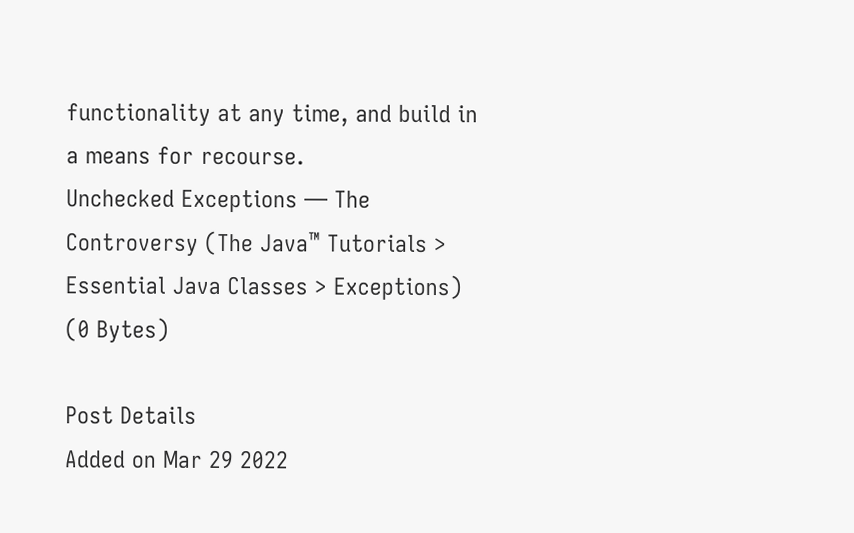functionality at any time, and build in a means for recourse.
Unchecked Exceptions — The Controversy (The Java™ Tutorials > Essential Java Classes > Exceptions) (0 Bytes)

Post Details
Added on Mar 29 2022